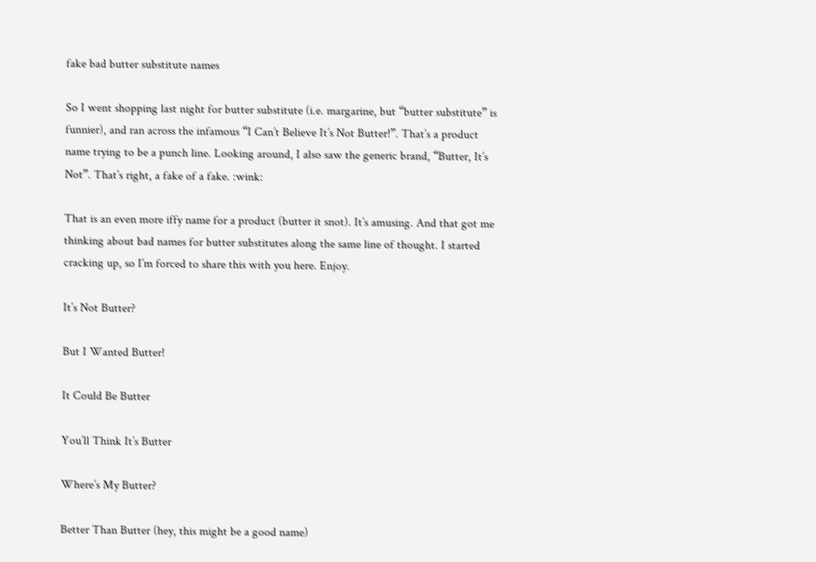fake bad butter substitute names

So I went shopping last night for butter substitute (i.e. margarine, but “butter substitute” is funnier), and ran across the infamous “I Can’t Believe It’s Not Butter!”. That’s a product name trying to be a punch line. Looking around, I also saw the generic brand, “Butter, It’s Not”. That’s right, a fake of a fake. :wink:

That is an even more iffy name for a product (butter it snot). It’s amusing. And that got me thinking about bad names for butter substitutes along the same line of thought. I started cracking up, so I’m forced to share this with you here. Enjoy.

It’s Not Butter?

But I Wanted Butter!

It Could Be Butter

You’ll Think It’s Butter

Where’s My Butter?

Better Than Butter (hey, this might be a good name)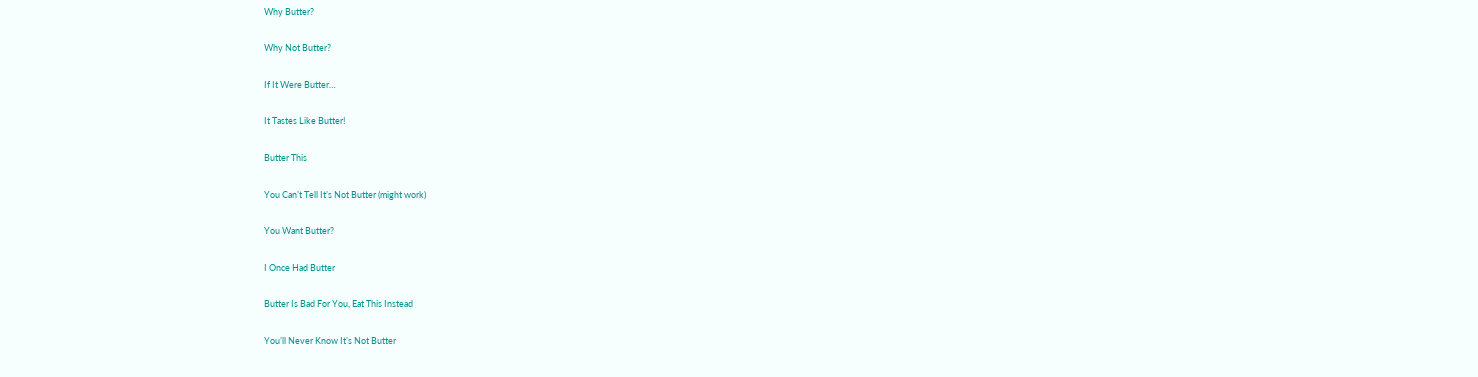Why Butter?

Why Not Butter?

If It Were Butter…

It Tastes Like Butter!

Butter This

You Can’t Tell It’s Not Butter (might work)

You Want Butter?

I Once Had Butter

Butter Is Bad For You, Eat This Instead

You’ll Never Know It’s Not Butter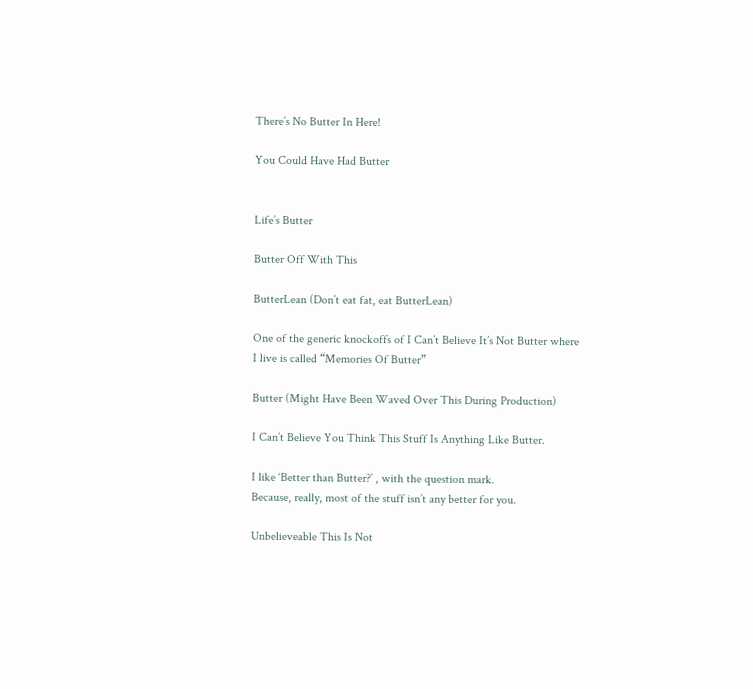There’s No Butter In Here!

You Could Have Had Butter


Life’s Butter

Butter Off With This

ButterLean (Don’t eat fat, eat ButterLean)

One of the generic knockoffs of I Can’t Believe It’s Not Butter where I live is called “Memories Of Butter”

Butter (Might Have Been Waved Over This During Production)

I Can’t Believe You Think This Stuff Is Anything Like Butter.

I like ‘Better than Butter?’ , with the question mark.
Because, really, most of the stuff isn’t any better for you.

Unbelieveable This Is Not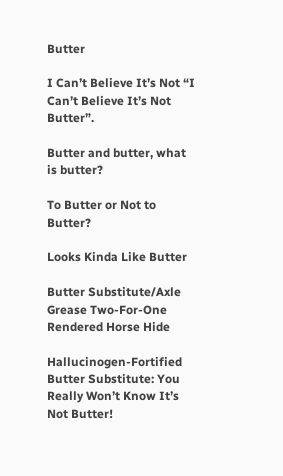Butter

I Can’t Believe It’s Not “I Can’t Believe It’s Not Butter”.

Butter and butter, what is butter?

To Butter or Not to Butter?

Looks Kinda Like Butter

Butter Substitute/Axle Grease Two-For-One Rendered Horse Hide

Hallucinogen-Fortified Butter Substitute: You Really Won’t Know It’s Not Butter!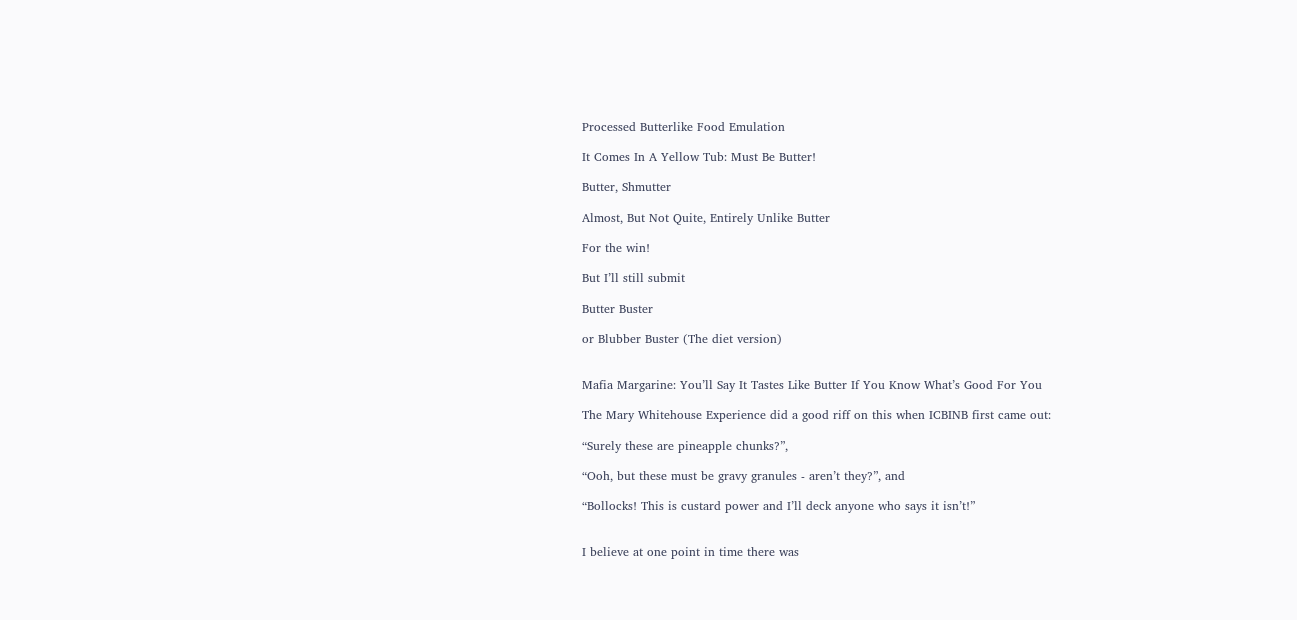Processed Butterlike Food Emulation

It Comes In A Yellow Tub: Must Be Butter!

Butter, Shmutter

Almost, But Not Quite, Entirely Unlike Butter

For the win!

But I’ll still submit

Butter Buster

or Blubber Buster (The diet version)


Mafia Margarine: You’ll Say It Tastes Like Butter If You Know What’s Good For You

The Mary Whitehouse Experience did a good riff on this when ICBINB first came out:

“Surely these are pineapple chunks?”,

“Ooh, but these must be gravy granules - aren’t they?”, and

“Bollocks! This is custard power and I’ll deck anyone who says it isn’t!”


I believe at one point in time there was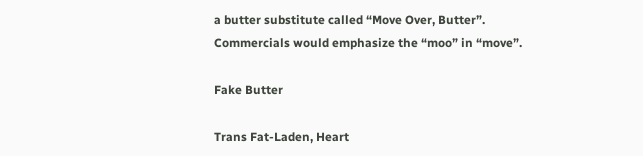a butter substitute called “Move Over, Butter”. Commercials would emphasize the “moo” in “move”.

Fake Butter

Trans Fat-Laden, Heart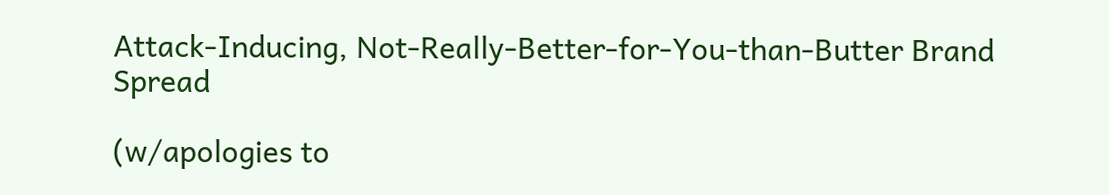Attack-Inducing, Not-Really-Better-for-You-than-Butter Brand Spread

(w/apologies to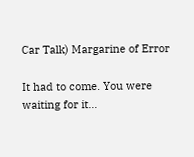Car Talk) Margarine of Error

It had to come. You were waiting for it…